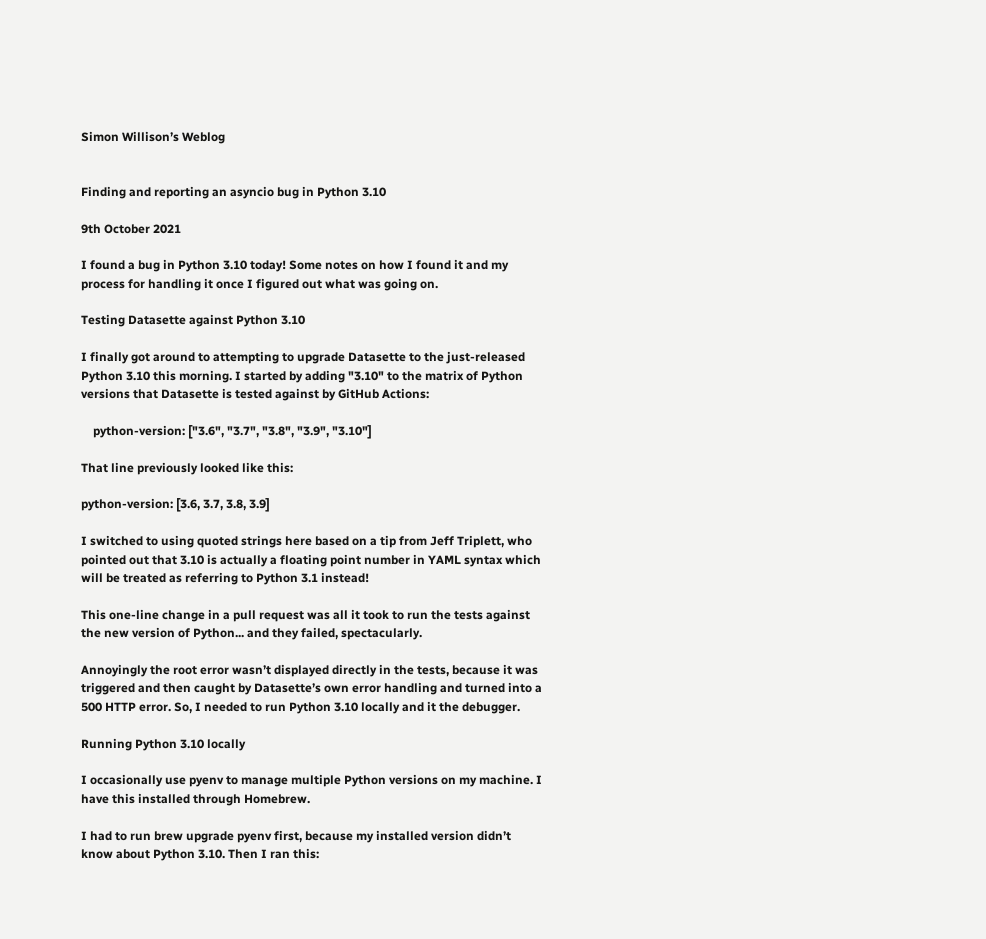Simon Willison’s Weblog


Finding and reporting an asyncio bug in Python 3.10

9th October 2021

I found a bug in Python 3.10 today! Some notes on how I found it and my process for handling it once I figured out what was going on.

Testing Datasette against Python 3.10

I finally got around to attempting to upgrade Datasette to the just-released Python 3.10 this morning. I started by adding "3.10" to the matrix of Python versions that Datasette is tested against by GitHub Actions:

    python-version: ["3.6", "3.7", "3.8", "3.9", "3.10"]

That line previously looked like this:

python-version: [3.6, 3.7, 3.8, 3.9]

I switched to using quoted strings here based on a tip from Jeff Triplett, who pointed out that 3.10 is actually a floating point number in YAML syntax which will be treated as referring to Python 3.1 instead!

This one-line change in a pull request was all it took to run the tests against the new version of Python... and they failed, spectacularly.

Annoyingly the root error wasn’t displayed directly in the tests, because it was triggered and then caught by Datasette’s own error handling and turned into a 500 HTTP error. So, I needed to run Python 3.10 locally and it the debugger.

Running Python 3.10 locally

I occasionally use pyenv to manage multiple Python versions on my machine. I have this installed through Homebrew.

I had to run brew upgrade pyenv first, because my installed version didn’t know about Python 3.10. Then I ran this: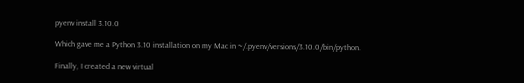pyenv install 3.10.0

Which gave me a Python 3.10 installation on my Mac in ~/.pyenv/versions/3.10.0/bin/python.

Finally, I created a new virtual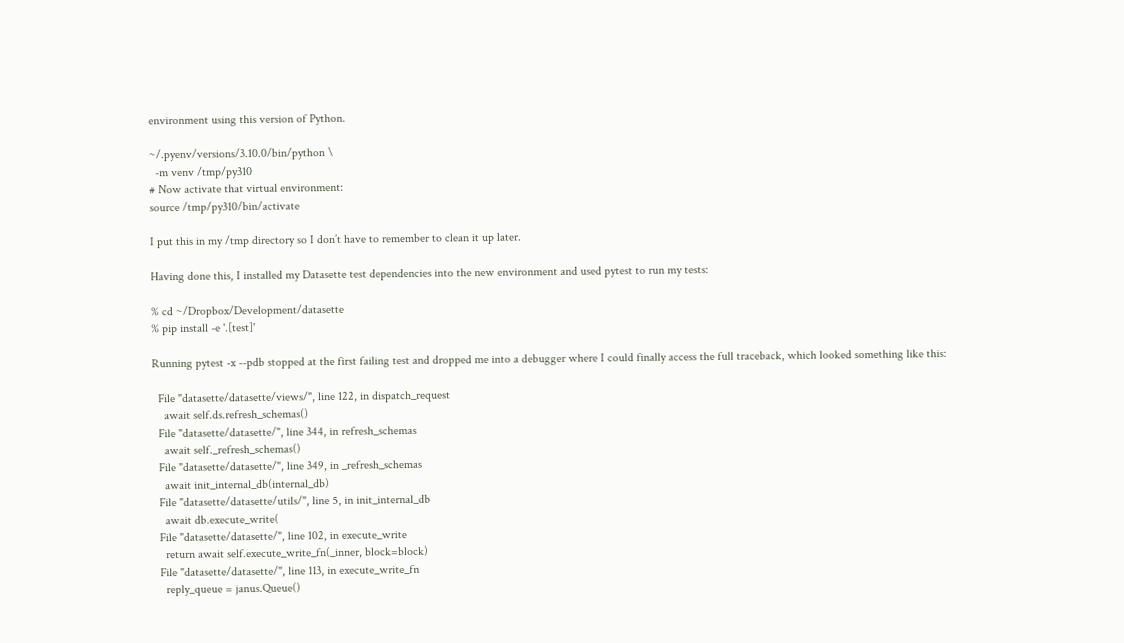environment using this version of Python.

~/.pyenv/versions/3.10.0/bin/python \
  -m venv /tmp/py310
# Now activate that virtual environment:
source /tmp/py310/bin/activate

I put this in my /tmp directory so I don’t have to remember to clean it up later.

Having done this, I installed my Datasette test dependencies into the new environment and used pytest to run my tests:

% cd ~/Dropbox/Development/datasette
% pip install -e '.[test]'

Running pytest -x --pdb stopped at the first failing test and dropped me into a debugger where I could finally access the full traceback, which looked something like this:

  File "datasette/datasette/views/", line 122, in dispatch_request
    await self.ds.refresh_schemas()
  File "datasette/datasette/", line 344, in refresh_schemas
    await self._refresh_schemas()
  File "datasette/datasette/", line 349, in _refresh_schemas
    await init_internal_db(internal_db)
  File "datasette/datasette/utils/", line 5, in init_internal_db
    await db.execute_write(
  File "datasette/datasette/", line 102, in execute_write
    return await self.execute_write_fn(_inner, block=block)
  File "datasette/datasette/", line 113, in execute_write_fn
    reply_queue = janus.Queue()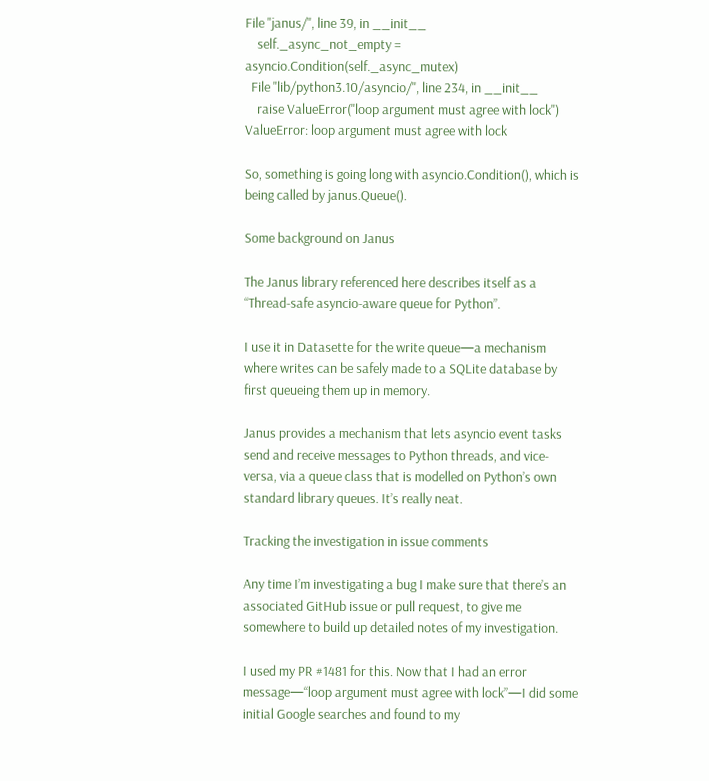File "janus/", line 39, in __init__
    self._async_not_empty = asyncio.Condition(self._async_mutex)
  File "lib/python3.10/asyncio/", line 234, in __init__
    raise ValueError("loop argument must agree with lock")
ValueError: loop argument must agree with lock

So, something is going long with asyncio.Condition(), which is being called by janus.Queue().

Some background on Janus

The Janus library referenced here describes itself as a “Thread-safe asyncio-aware queue for Python”.

I use it in Datasette for the write queue—a mechanism where writes can be safely made to a SQLite database by first queueing them up in memory.

Janus provides a mechanism that lets asyncio event tasks send and receive messages to Python threads, and vice-versa, via a queue class that is modelled on Python’s own standard library queues. It’s really neat.

Tracking the investigation in issue comments

Any time I’m investigating a bug I make sure that there’s an associated GitHub issue or pull request, to give me somewhere to build up detailed notes of my investigation.

I used my PR #1481 for this. Now that I had an error message—“loop argument must agree with lock”—I did some initial Google searches and found to my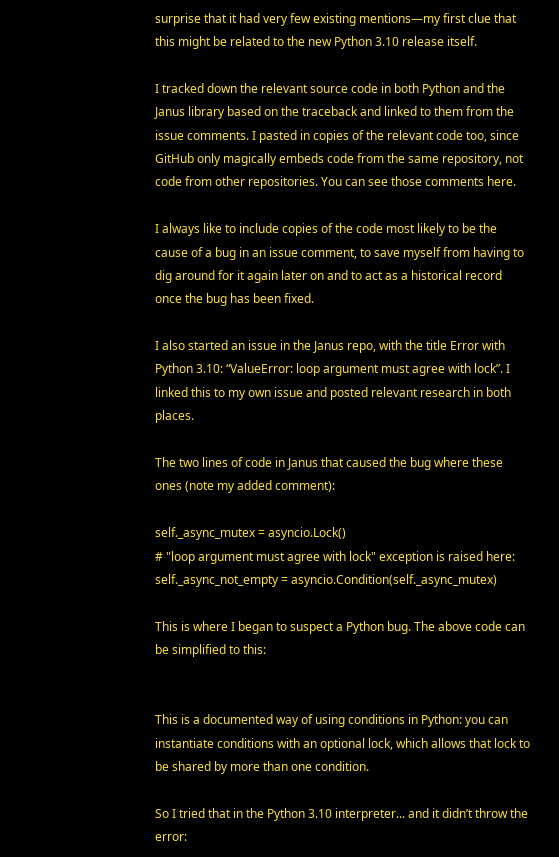surprise that it had very few existing mentions—my first clue that this might be related to the new Python 3.10 release itself.

I tracked down the relevant source code in both Python and the Janus library based on the traceback and linked to them from the issue comments. I pasted in copies of the relevant code too, since GitHub only magically embeds code from the same repository, not code from other repositories. You can see those comments here.

I always like to include copies of the code most likely to be the cause of a bug in an issue comment, to save myself from having to dig around for it again later on and to act as a historical record once the bug has been fixed.

I also started an issue in the Janus repo, with the title Error with Python 3.10: “ValueError: loop argument must agree with lock”. I linked this to my own issue and posted relevant research in both places.

The two lines of code in Janus that caused the bug where these ones (note my added comment):

self._async_mutex = asyncio.Lock()
# "loop argument must agree with lock" exception is raised here:
self._async_not_empty = asyncio.Condition(self._async_mutex)

This is where I began to suspect a Python bug. The above code can be simplified to this:


This is a documented way of using conditions in Python: you can instantiate conditions with an optional lock, which allows that lock to be shared by more than one condition.

So I tried that in the Python 3.10 interpreter... and it didn’t throw the error: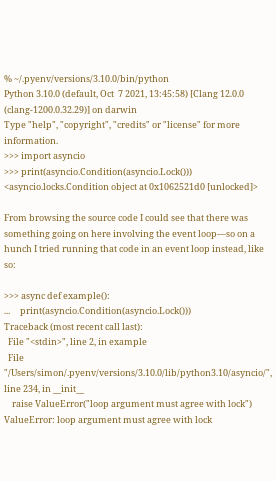% ~/.pyenv/versions/3.10.0/bin/python
Python 3.10.0 (default, Oct  7 2021, 13:45:58) [Clang 12.0.0 (clang-1200.0.32.29)] on darwin
Type "help", "copyright", "credits" or "license" for more information.
>>> import asyncio
>>> print(asyncio.Condition(asyncio.Lock()))
<asyncio.locks.Condition object at 0x1062521d0 [unlocked]>

From browsing the source code I could see that there was something going on here involving the event loop—so on a hunch I tried running that code in an event loop instead, like so:

>>> async def example():
...     print(asyncio.Condition(asyncio.Lock()))
Traceback (most recent call last):
  File "<stdin>", line 2, in example
  File "/Users/simon/.pyenv/versions/3.10.0/lib/python3.10/asyncio/", line 234, in __init__
    raise ValueError("loop argument must agree with lock")
ValueError: loop argument must agree with lock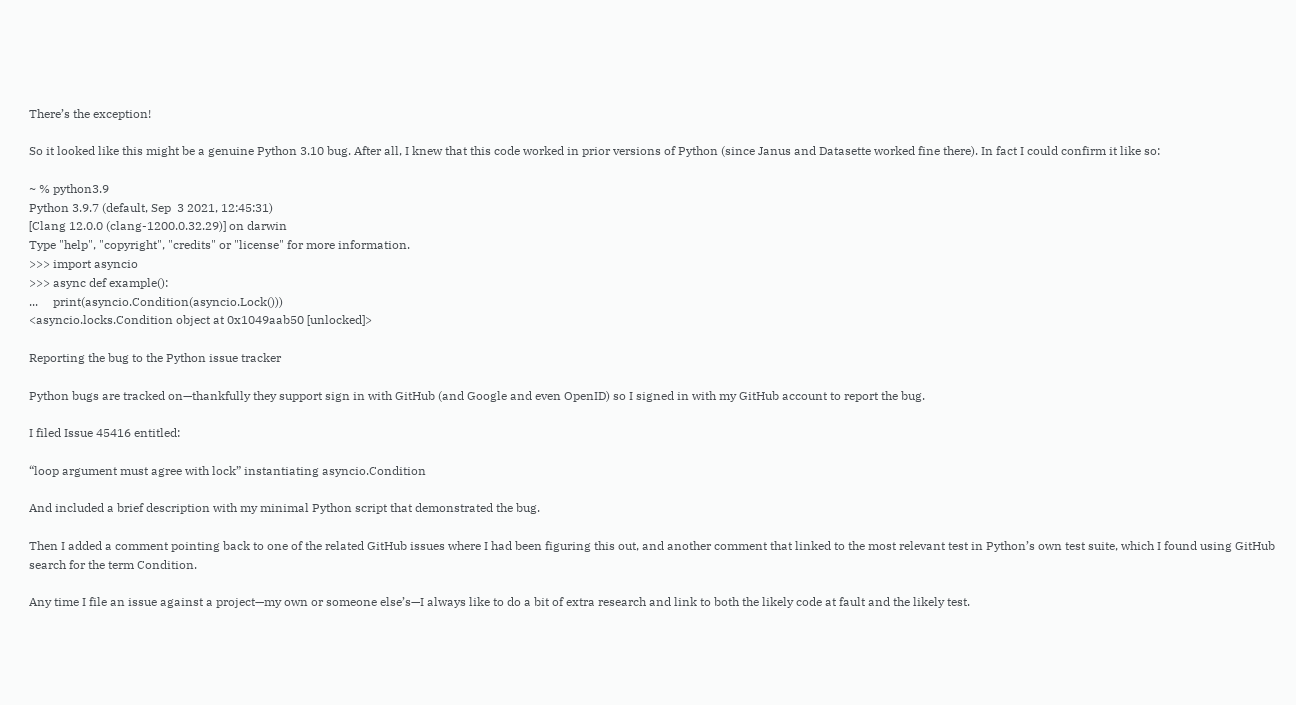There’s the exception!

So it looked like this might be a genuine Python 3.10 bug. After all, I knew that this code worked in prior versions of Python (since Janus and Datasette worked fine there). In fact I could confirm it like so:

~ % python3.9
Python 3.9.7 (default, Sep  3 2021, 12:45:31)
[Clang 12.0.0 (clang-1200.0.32.29)] on darwin
Type "help", "copyright", "credits" or "license" for more information.
>>> import asyncio
>>> async def example():
...     print(asyncio.Condition(asyncio.Lock()))
<asyncio.locks.Condition object at 0x1049aab50 [unlocked]>

Reporting the bug to the Python issue tracker

Python bugs are tracked on—thankfully they support sign in with GitHub (and Google and even OpenID) so I signed in with my GitHub account to report the bug.

I filed Issue 45416 entitled:

“loop argument must agree with lock” instantiating asyncio.Condition

And included a brief description with my minimal Python script that demonstrated the bug.

Then I added a comment pointing back to one of the related GitHub issues where I had been figuring this out, and another comment that linked to the most relevant test in Python’s own test suite, which I found using GitHub search for the term Condition.

Any time I file an issue against a project—my own or someone else’s—I always like to do a bit of extra research and link to both the likely code at fault and the likely test.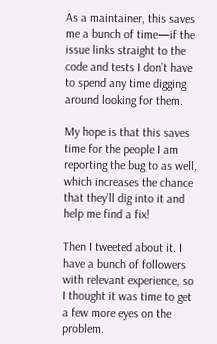As a maintainer, this saves me a bunch of time—if the issue links straight to the code and tests I don’t have to spend any time digging around looking for them.

My hope is that this saves time for the people I am reporting the bug to as well, which increases the chance that they’ll dig into it and help me find a fix!

Then I tweeted about it. I have a bunch of followers with relevant experience, so I thought it was time to get a few more eyes on the problem.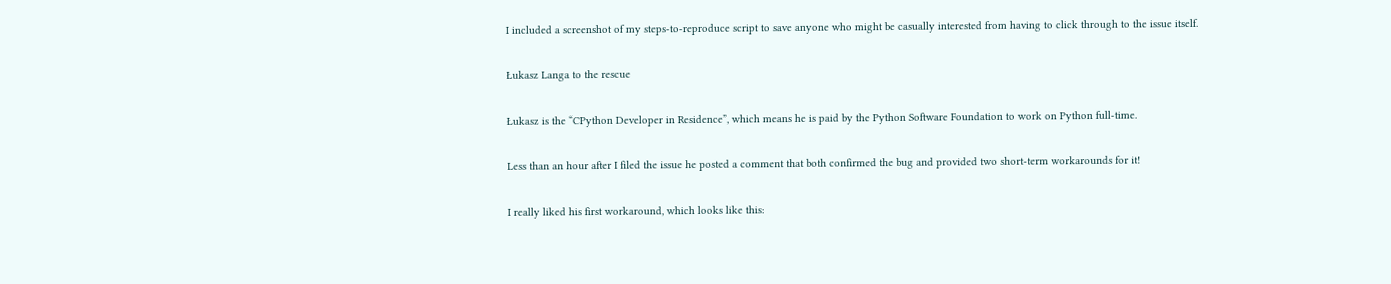I included a screenshot of my steps-to-reproduce script to save anyone who might be casually interested from having to click through to the issue itself.

Łukasz Langa to the rescue

Łukasz is the “CPython Developer in Residence”, which means he is paid by the Python Software Foundation to work on Python full-time.

Less than an hour after I filed the issue he posted a comment that both confirmed the bug and provided two short-term workarounds for it!

I really liked his first workaround, which looks like this: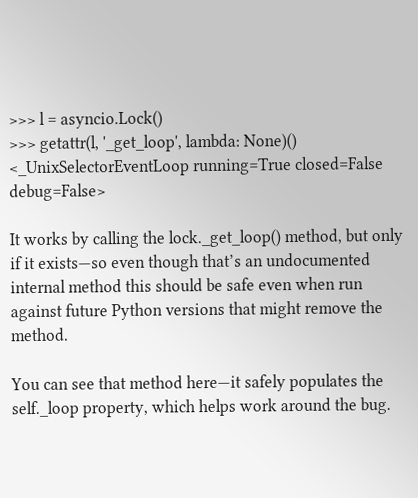>>> l = asyncio.Lock()
>>> getattr(l, '_get_loop', lambda: None)()
<_UnixSelectorEventLoop running=True closed=False debug=False>

It works by calling the lock._get_loop() method, but only if it exists—so even though that’s an undocumented internal method this should be safe even when run against future Python versions that might remove the method.

You can see that method here—it safely populates the self._loop property, which helps work around the bug.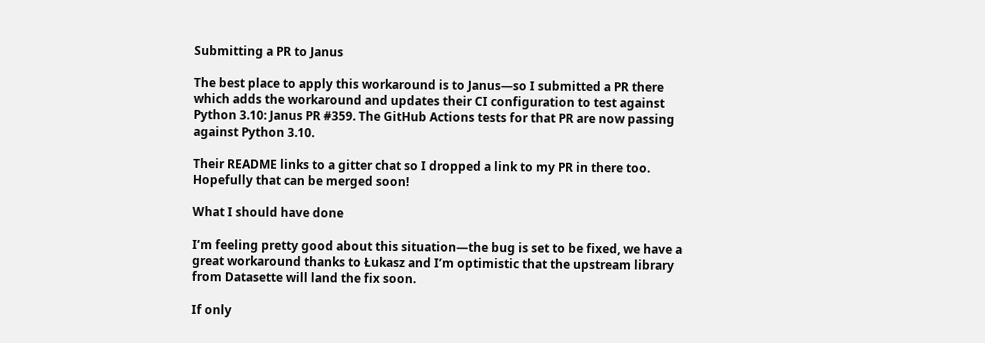Submitting a PR to Janus

The best place to apply this workaround is to Janus—so I submitted a PR there which adds the workaround and updates their CI configuration to test against Python 3.10: Janus PR #359. The GitHub Actions tests for that PR are now passing against Python 3.10.

Their README links to a gitter chat so I dropped a link to my PR in there too. Hopefully that can be merged soon!

What I should have done

I’m feeling pretty good about this situation—the bug is set to be fixed, we have a great workaround thanks to Łukasz and I’m optimistic that the upstream library from Datasette will land the fix soon.

If only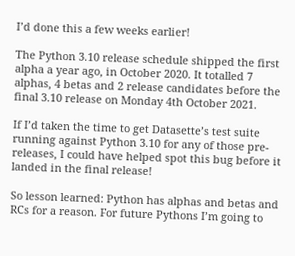I’d done this a few weeks earlier!

The Python 3.10 release schedule shipped the first alpha a year ago, in October 2020. It totalled 7 alphas, 4 betas and 2 release candidates before the final 3.10 release on Monday 4th October 2021.

If I’d taken the time to get Datasette’s test suite running against Python 3.10 for any of those pre-releases, I could have helped spot this bug before it landed in the final release!

So lesson learned: Python has alphas and betas and RCs for a reason. For future Pythons I’m going to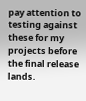pay attention to testing against these for my projects before the final release lands.